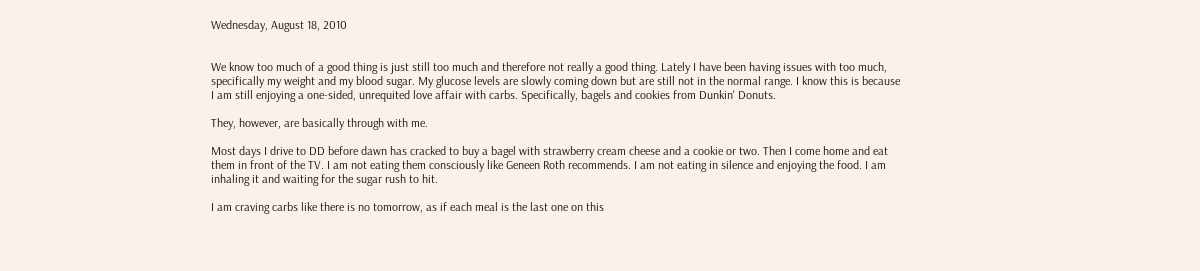Wednesday, August 18, 2010


We know too much of a good thing is just still too much and therefore not really a good thing. Lately I have been having issues with too much, specifically my weight and my blood sugar. My glucose levels are slowly coming down but are still not in the normal range. I know this is because I am still enjoying a one-sided, unrequited love affair with carbs. Specifically, bagels and cookies from Dunkin' Donuts.

They, however, are basically through with me.

Most days I drive to DD before dawn has cracked to buy a bagel with strawberry cream cheese and a cookie or two. Then I come home and eat them in front of the TV. I am not eating them consciously like Geneen Roth recommends. I am not eating in silence and enjoying the food. I am inhaling it and waiting for the sugar rush to hit.

I am craving carbs like there is no tomorrow, as if each meal is the last one on this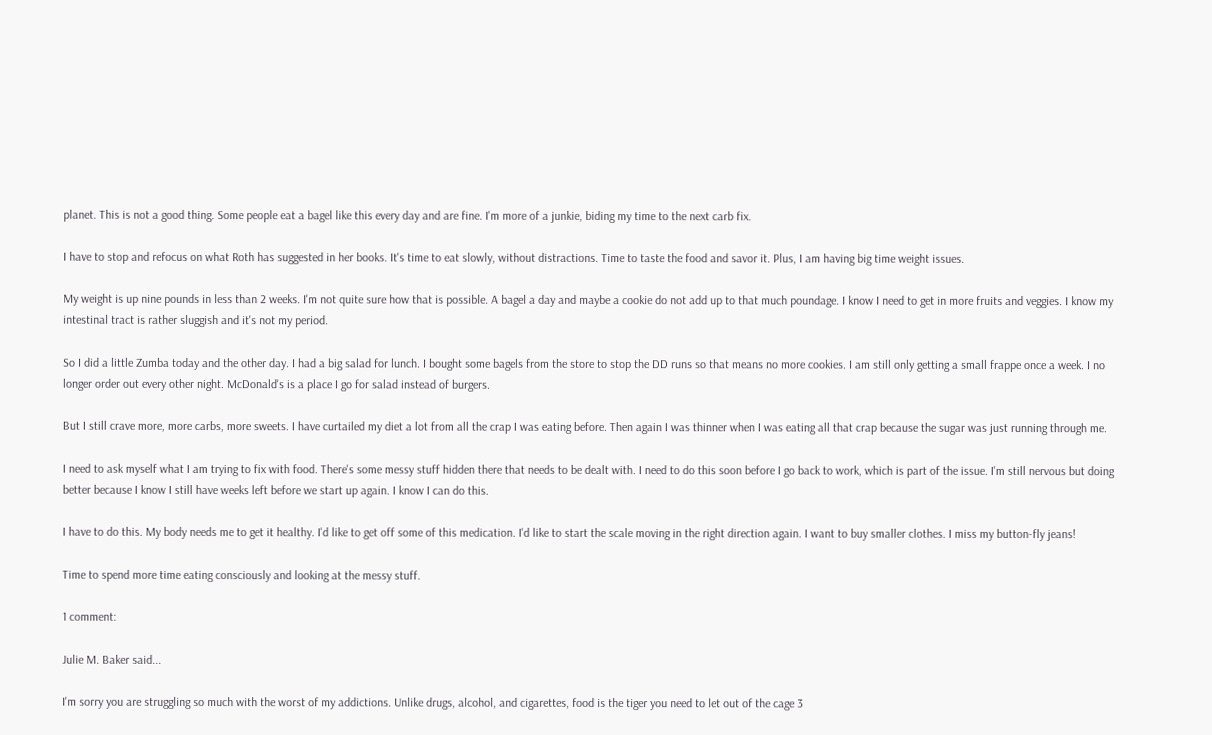planet. This is not a good thing. Some people eat a bagel like this every day and are fine. I'm more of a junkie, biding my time to the next carb fix.

I have to stop and refocus on what Roth has suggested in her books. It's time to eat slowly, without distractions. Time to taste the food and savor it. Plus, I am having big time weight issues.

My weight is up nine pounds in less than 2 weeks. I'm not quite sure how that is possible. A bagel a day and maybe a cookie do not add up to that much poundage. I know I need to get in more fruits and veggies. I know my intestinal tract is rather sluggish and it's not my period.

So I did a little Zumba today and the other day. I had a big salad for lunch. I bought some bagels from the store to stop the DD runs so that means no more cookies. I am still only getting a small frappe once a week. I no longer order out every other night. McDonald's is a place I go for salad instead of burgers.

But I still crave more, more carbs, more sweets. I have curtailed my diet a lot from all the crap I was eating before. Then again I was thinner when I was eating all that crap because the sugar was just running through me.

I need to ask myself what I am trying to fix with food. There's some messy stuff hidden there that needs to be dealt with. I need to do this soon before I go back to work, which is part of the issue. I'm still nervous but doing better because I know I still have weeks left before we start up again. I know I can do this.

I have to do this. My body needs me to get it healthy. I'd like to get off some of this medication. I'd like to start the scale moving in the right direction again. I want to buy smaller clothes. I miss my button-fly jeans!

Time to spend more time eating consciously and looking at the messy stuff.

1 comment:

Julie M. Baker said...

I'm sorry you are struggling so much with the worst of my addictions. Unlike drugs, alcohol, and cigarettes, food is the tiger you need to let out of the cage 3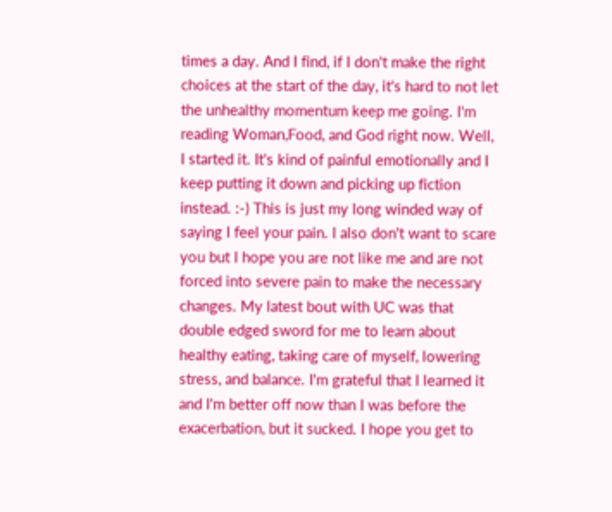times a day. And I find, if I don't make the right choices at the start of the day, it's hard to not let the unhealthy momentum keep me going. I'm reading Woman,Food, and God right now. Well, I started it. It's kind of painful emotionally and I keep putting it down and picking up fiction instead. :-) This is just my long winded way of saying I feel your pain. I also don't want to scare you but I hope you are not like me and are not forced into severe pain to make the necessary changes. My latest bout with UC was that double edged sword for me to learn about healthy eating, taking care of myself, lowering stress, and balance. I'm grateful that I learned it and I'm better off now than I was before the exacerbation, but it sucked. I hope you get to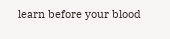learn before your blood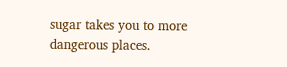sugar takes you to more dangerous places.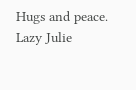Hugs and peace.
Lazy Julie